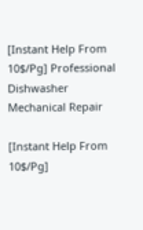[Instant Help From 10$/Pg] Professional Dishwasher Mechanical Repair

[Instant Help From 10$/Pg]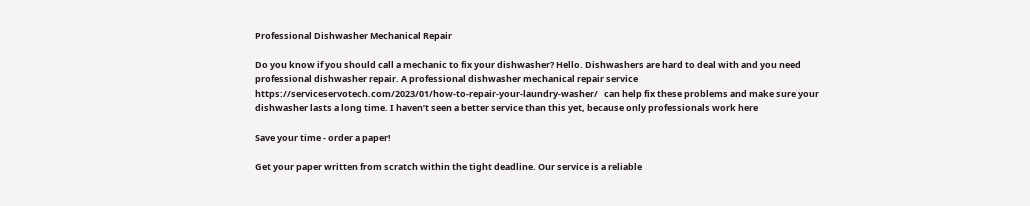Professional Dishwasher Mechanical Repair

Do you know if you should call a mechanic to fix your dishwasher? Hello. Dishwashers are hard to deal with and you need professional dishwasher repair. A professional dishwasher mechanical repair service https://serviceservotech.com/2023/01/how-to-repair-your-laundry-washer/   can help fix these problems and make sure your dishwasher lasts a long time. I haven’t seen a better service than this yet, because only professionals work here

Save your time - order a paper!

Get your paper written from scratch within the tight deadline. Our service is a reliable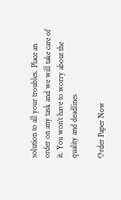solution to all your troubles. Place an order on any task and we will take care of it. You won’t have to worry about the quality and deadlines

Order Paper Now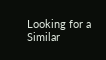Looking for a Similar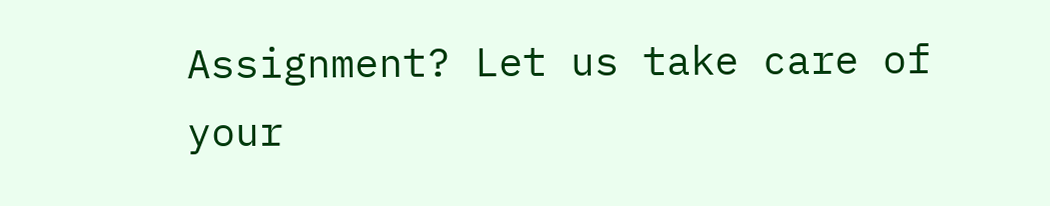Assignment? Let us take care of your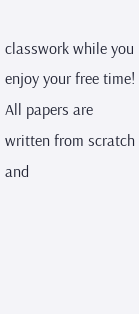classwork while you enjoy your free time! All papers are written from scratch and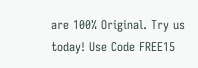are 100% Original. Try us today! Use Code FREE15